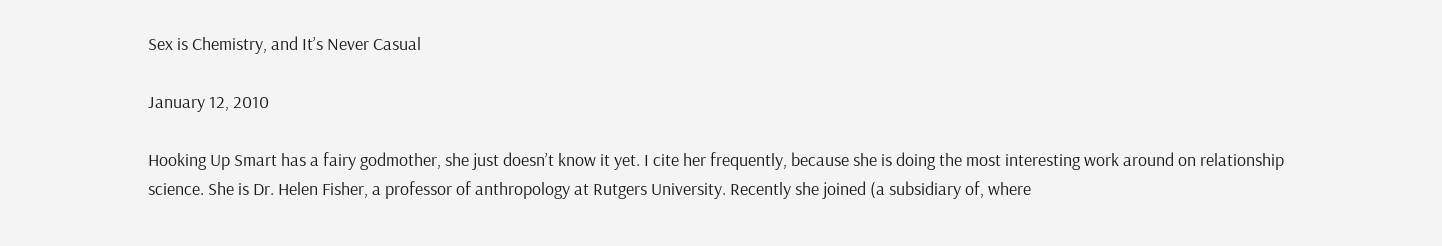Sex is Chemistry, and It’s Never Casual

January 12, 2010

Hooking Up Smart has a fairy godmother, she just doesn’t know it yet. I cite her frequently, because she is doing the most interesting work around on relationship science. She is Dr. Helen Fisher, a professor of anthropology at Rutgers University. Recently she joined (a subsidiary of, where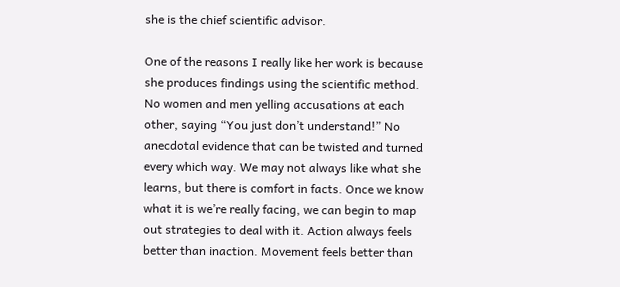she is the chief scientific advisor.

One of the reasons I really like her work is because she produces findings using the scientific method. No women and men yelling accusations at each other, saying “You just don’t understand!” No anecdotal evidence that can be twisted and turned every which way. We may not always like what she learns, but there is comfort in facts. Once we know what it is we’re really facing, we can begin to map out strategies to deal with it. Action always feels better than inaction. Movement feels better than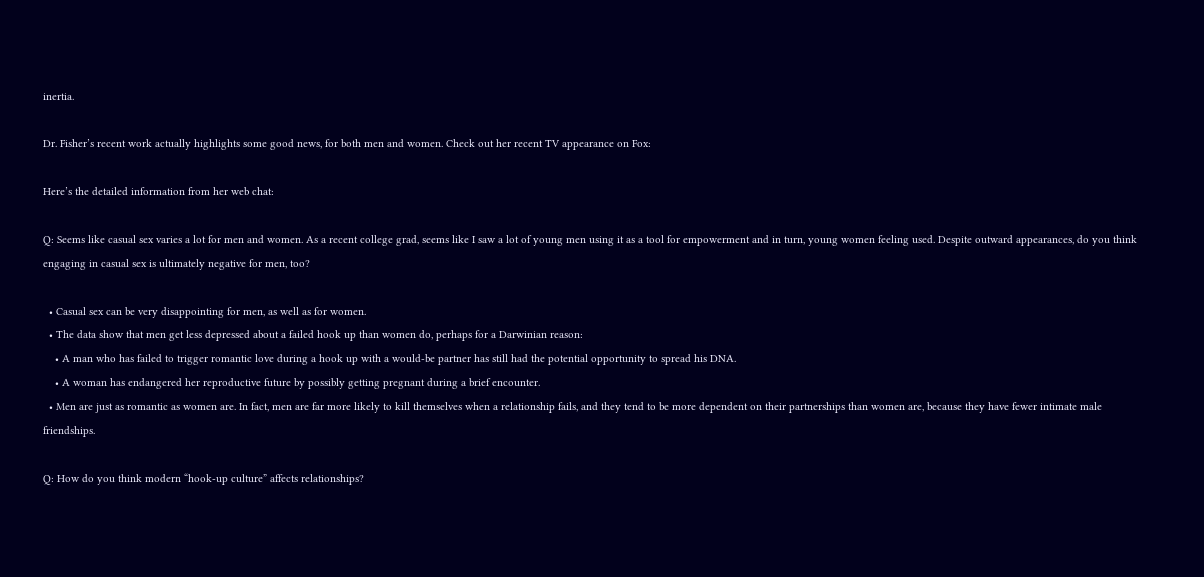inertia.

Dr. Fisher’s recent work actually highlights some good news, for both men and women. Check out her recent TV appearance on Fox:

Here’s the detailed information from her web chat:

Q: Seems like casual sex varies a lot for men and women. As a recent college grad, seems like I saw a lot of young men using it as a tool for empowerment and in turn, young women feeling used. Despite outward appearances, do you think engaging in casual sex is ultimately negative for men, too?

  • Casual sex can be very disappointing for men, as well as for women.
  • The data show that men get less depressed about a failed hook up than women do, perhaps for a Darwinian reason:
    • A man who has failed to trigger romantic love during a hook up with a would-be partner has still had the potential opportunity to spread his DNA.
    • A woman has endangered her reproductive future by possibly getting pregnant during a brief encounter.
  • Men are just as romantic as women are. In fact, men are far more likely to kill themselves when a relationship fails, and they tend to be more dependent on their partnerships than women are, because they have fewer intimate male friendships.

Q: How do you think modern “hook-up culture” affects relationships?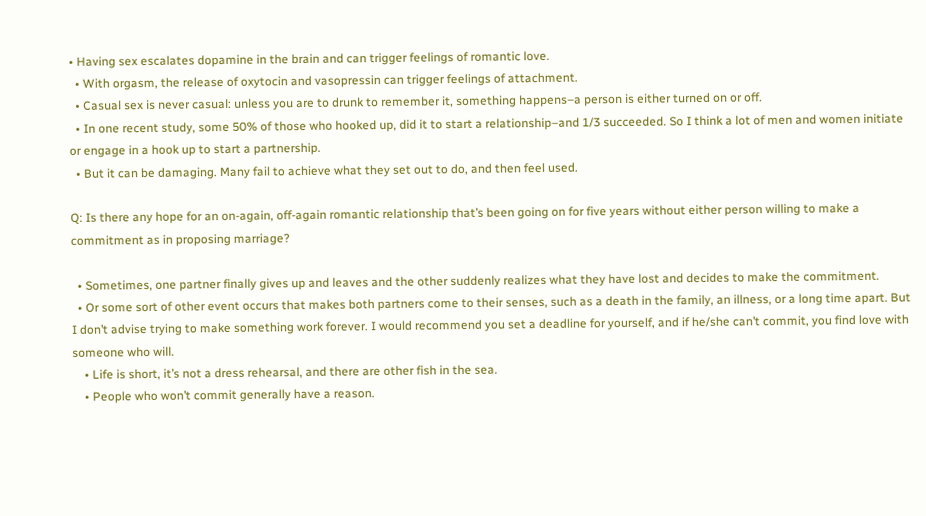• Having sex escalates dopamine in the brain and can trigger feelings of romantic love.
  • With orgasm, the release of oxytocin and vasopressin can trigger feelings of attachment.
  • Casual sex is never casual: unless you are to drunk to remember it, something happens–a person is either turned on or off.
  • In one recent study, some 50% of those who hooked up, did it to start a relationship–and 1/3 succeeded. So I think a lot of men and women initiate or engage in a hook up to start a partnership.
  • But it can be damaging. Many fail to achieve what they set out to do, and then feel used.

Q: Is there any hope for an on-again, off-again romantic relationship that’s been going on for five years without either person willing to make a commitment as in proposing marriage?

  • Sometimes, one partner finally gives up and leaves and the other suddenly realizes what they have lost and decides to make the commitment.
  • Or some sort of other event occurs that makes both partners come to their senses, such as a death in the family, an illness, or a long time apart. But I don’t advise trying to make something work forever. I would recommend you set a deadline for yourself, and if he/she can’t commit, you find love with someone who will.
    • Life is short, it’s not a dress rehearsal, and there are other fish in the sea.
    • People who won’t commit generally have a reason.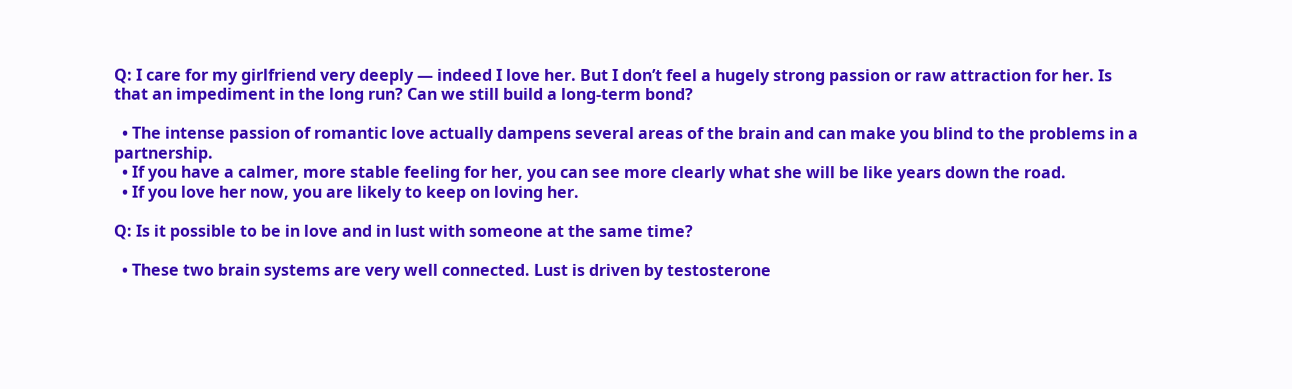Q: I care for my girlfriend very deeply — indeed I love her. But I don’t feel a hugely strong passion or raw attraction for her. Is that an impediment in the long run? Can we still build a long-term bond?

  • The intense passion of romantic love actually dampens several areas of the brain and can make you blind to the problems in a partnership.
  • If you have a calmer, more stable feeling for her, you can see more clearly what she will be like years down the road.
  • If you love her now, you are likely to keep on loving her.

Q: Is it possible to be in love and in lust with someone at the same time?

  • These two brain systems are very well connected. Lust is driven by testosterone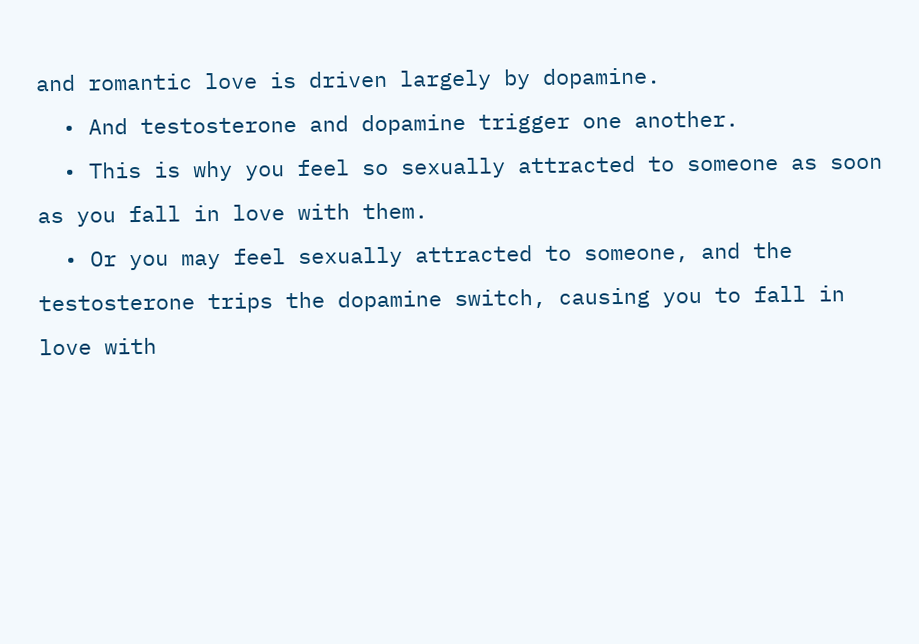and romantic love is driven largely by dopamine.
  • And testosterone and dopamine trigger one another.
  • This is why you feel so sexually attracted to someone as soon as you fall in love with them.
  • Or you may feel sexually attracted to someone, and the testosterone trips the dopamine switch, causing you to fall in love with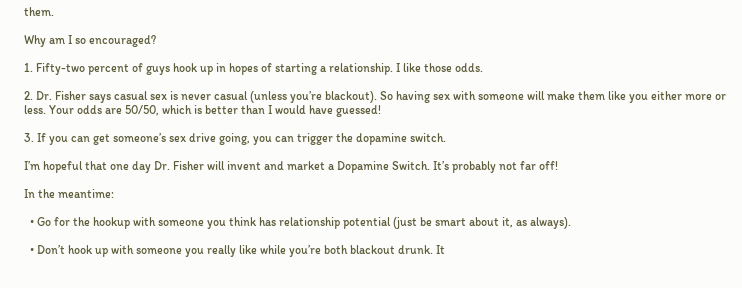them.

Why am I so encouraged?

1. Fifty-two percent of guys hook up in hopes of starting a relationship. I like those odds.

2. Dr. Fisher says casual sex is never casual (unless you’re blackout). So having sex with someone will make them like you either more or less. Your odds are 50/50, which is better than I would have guessed!

3. If you can get someone’s sex drive going, you can trigger the dopamine switch.

I’m hopeful that one day Dr. Fisher will invent and market a Dopamine Switch. It’s probably not far off!

In the meantime:

  • Go for the hookup with someone you think has relationship potential (just be smart about it, as always).

  • Don’t hook up with someone you really like while you’re both blackout drunk. It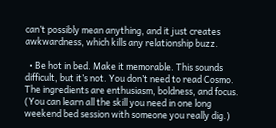can’t possibly mean anything, and it just creates awkwardness, which kills any relationship buzz.

  • Be hot in bed. Make it memorable. This sounds difficult, but it’s not. You don’t need to read Cosmo. The ingredients are enthusiasm, boldness, and focus. (You can learn all the skill you need in one long weekend bed session with someone you really dig.)